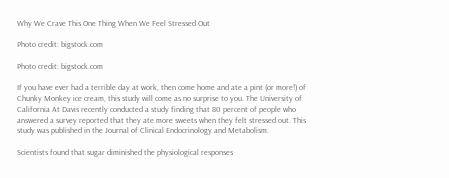Why We Crave This One Thing When We Feel Stressed Out

Photo credit: bigstock.com

Photo credit: bigstock.com

If you have ever had a terrible day at work, then come home and ate a pint (or more!) of Chunky Monkey ice cream, this study will come as no surprise to you. The University of California At Davis recently conducted a study finding that 80 percent of people who answered a survey reported that they ate more sweets when they felt stressed out. This study was published in the Journal of Clinical Endocrinology and Metabolism.

Scientists found that sugar diminished the physiological responses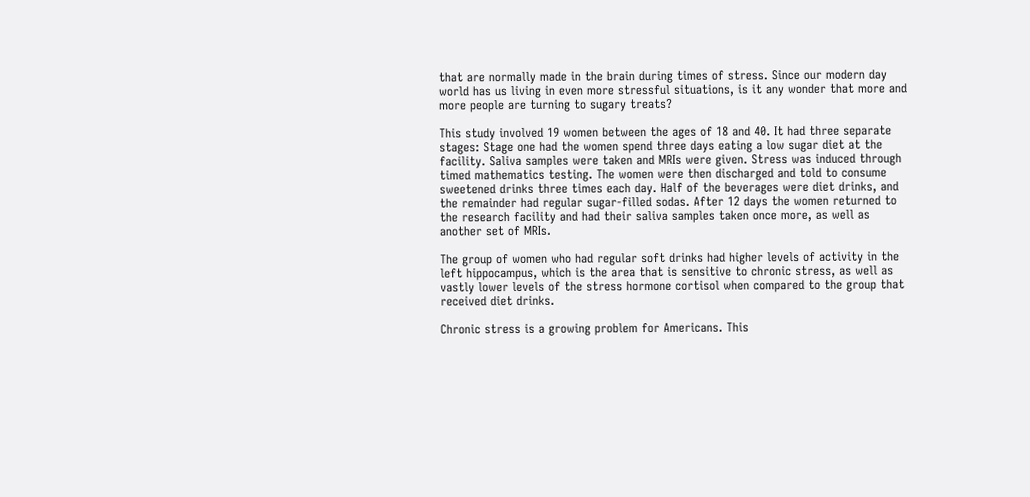that are normally made in the brain during times of stress. Since our modern day world has us living in even more stressful situations, is it any wonder that more and more people are turning to sugary treats?

This study involved 19 women between the ages of 18 and 40. It had three separate stages: Stage one had the women spend three days eating a low sugar diet at the facility. Saliva samples were taken and MRIs were given. Stress was induced through timed mathematics testing. The women were then discharged and told to consume sweetened drinks three times each day. Half of the beverages were diet drinks, and the remainder had regular sugar-filled sodas. After 12 days the women returned to the research facility and had their saliva samples taken once more, as well as another set of MRIs.

The group of women who had regular soft drinks had higher levels of activity in the left hippocampus, which is the area that is sensitive to chronic stress, as well as vastly lower levels of the stress hormone cortisol when compared to the group that received diet drinks.

Chronic stress is a growing problem for Americans. This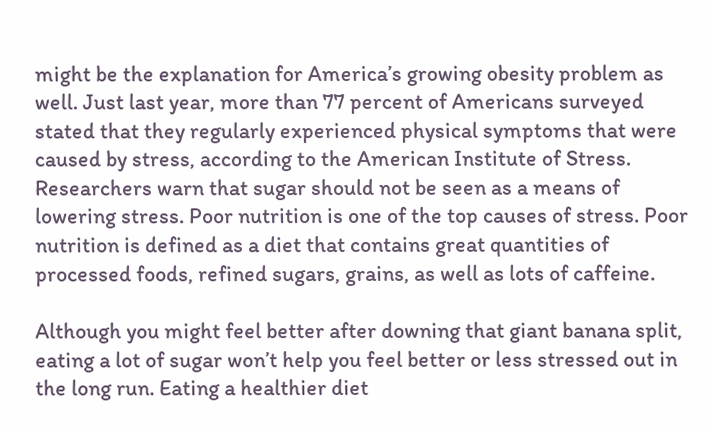might be the explanation for America’s growing obesity problem as well. Just last year, more than 77 percent of Americans surveyed stated that they regularly experienced physical symptoms that were caused by stress, according to the American Institute of Stress. Researchers warn that sugar should not be seen as a means of lowering stress. Poor nutrition is one of the top causes of stress. Poor nutrition is defined as a diet that contains great quantities of processed foods, refined sugars, grains, as well as lots of caffeine.

Although you might feel better after downing that giant banana split, eating a lot of sugar won’t help you feel better or less stressed out in the long run. Eating a healthier diet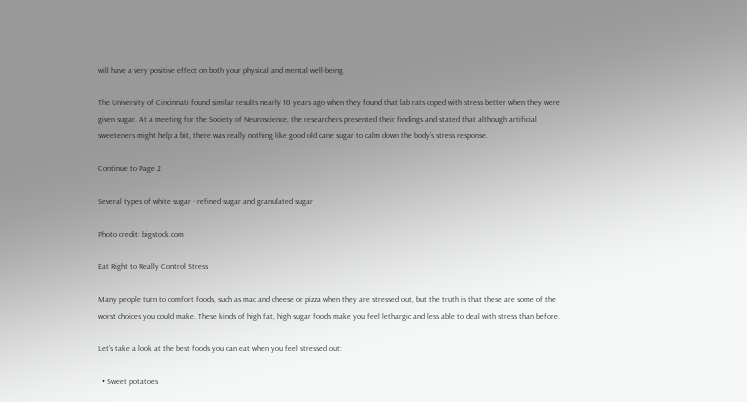will have a very positive effect on both your physical and mental well-being.

The University of Cincinnati found similar results nearly 10 years ago when they found that lab rats coped with stress better when they were given sugar. At a meeting for the Society of Neuroscience, the researchers presented their findings and stated that although artificial sweeteners might help a bit, there was really nothing like good old cane sugar to calm down the body’s stress response.

Continue to Page 2

Several types of white sugar - refined sugar and granulated sugar

Photo credit: bigstock.com

Eat Right to Really Control Stress

Many people turn to comfort foods, such as mac and cheese or pizza when they are stressed out, but the truth is that these are some of the worst choices you could make. These kinds of high fat, high sugar foods make you feel lethargic and less able to deal with stress than before.

Let’s take a look at the best foods you can eat when you feel stressed out:

  • Sweet potatoes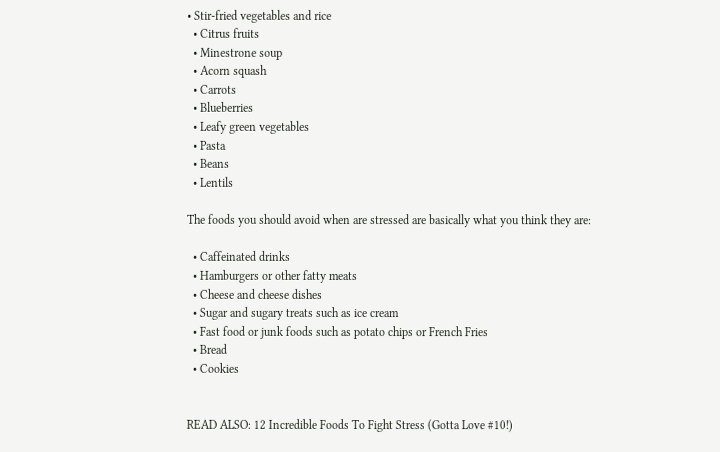• Stir-fried vegetables and rice
  • Citrus fruits
  • Minestrone soup
  • Acorn squash
  • Carrots
  • Blueberries
  • Leafy green vegetables
  • Pasta
  • Beans
  • Lentils

The foods you should avoid when are stressed are basically what you think they are:

  • Caffeinated drinks
  • Hamburgers or other fatty meats
  • Cheese and cheese dishes
  • Sugar and sugary treats such as ice cream
  • Fast food or junk foods such as potato chips or French Fries
  • Bread
  • Cookies


READ ALSO: 12 Incredible Foods To Fight Stress (Gotta Love #10!)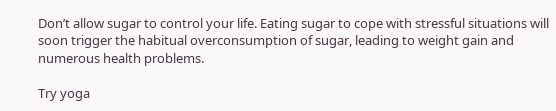Don’t allow sugar to control your life. Eating sugar to cope with stressful situations will soon trigger the habitual overconsumption of sugar, leading to weight gain and numerous health problems.

Try yoga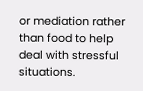or mediation rather than food to help deal with stressful situations.